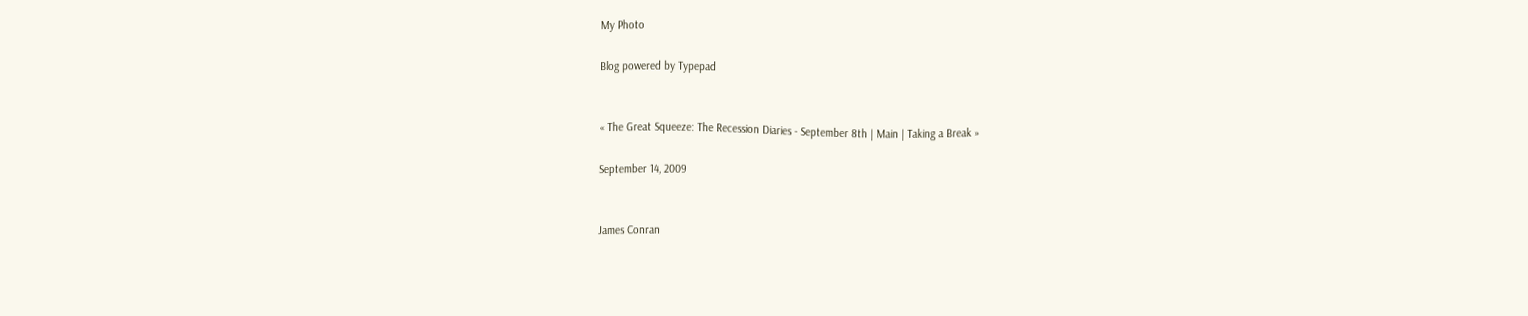My Photo

Blog powered by Typepad


« The Great Squeeze: The Recession Diaries - September 8th | Main | Taking a Break »

September 14, 2009


James Conran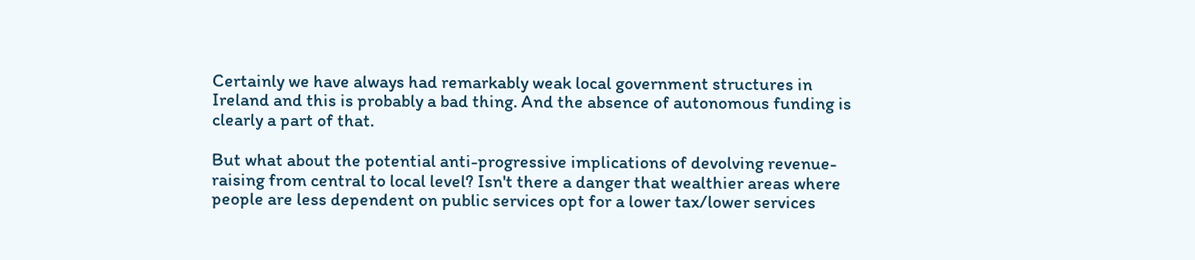Certainly we have always had remarkably weak local government structures in Ireland and this is probably a bad thing. And the absence of autonomous funding is clearly a part of that.

But what about the potential anti-progressive implications of devolving revenue-raising from central to local level? Isn't there a danger that wealthier areas where people are less dependent on public services opt for a lower tax/lower services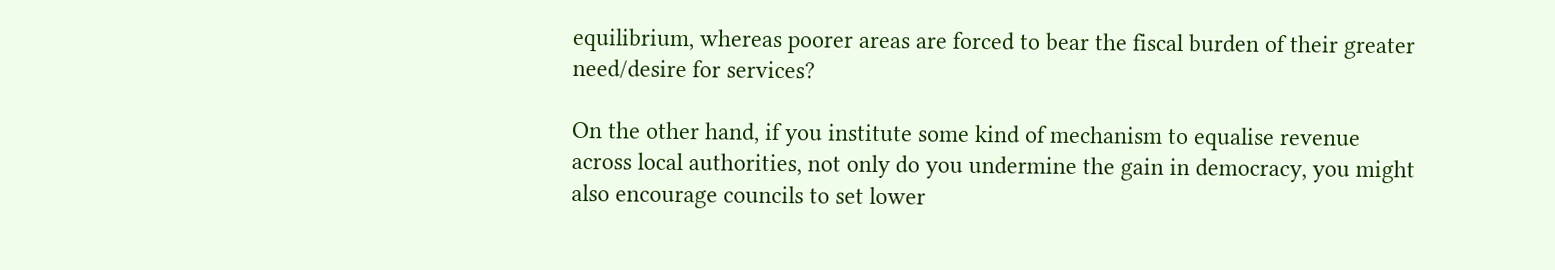equilibrium, whereas poorer areas are forced to bear the fiscal burden of their greater need/desire for services?

On the other hand, if you institute some kind of mechanism to equalise revenue across local authorities, not only do you undermine the gain in democracy, you might also encourage councils to set lower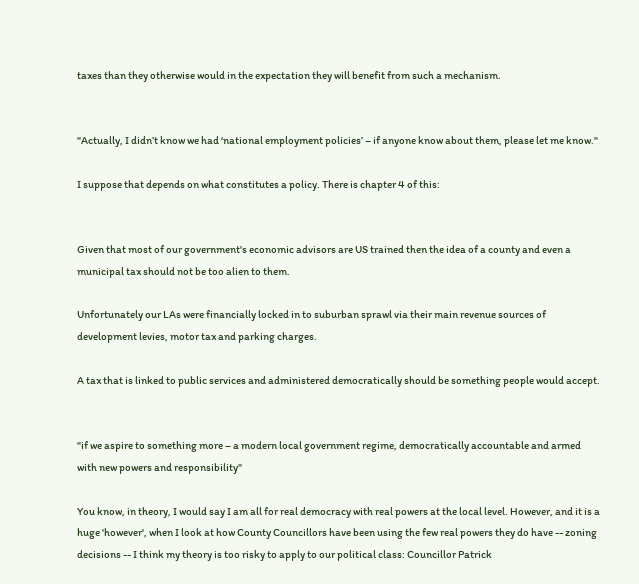taxes than they otherwise would in the expectation they will benefit from such a mechanism.


"Actually, I didn’t know we had ‘national employment policies’ – if anyone know about them, please let me know."

I suppose that depends on what constitutes a policy. There is chapter 4 of this:


Given that most of our government's economic advisors are US trained then the idea of a county and even a municipal tax should not be too alien to them.

Unfortunately our LAs were financially locked in to suburban sprawl via their main revenue sources of development levies, motor tax and parking charges.

A tax that is linked to public services and administered democratically should be something people would accept.


"if we aspire to something more – a modern local government regime, democratically accountable and armed with new powers and responsibility"

You know, in theory, I would say I am all for real democracy with real powers at the local level. However, and it is a huge 'however', when I look at how County Councillors have been using the few real powers they do have -- zoning decisions -- I think my theory is too risky to apply to our political class: Councillor Patrick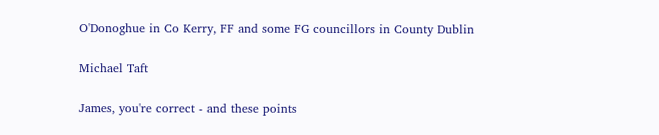O'Donoghue in Co Kerry, FF and some FG councillors in County Dublin

Michael Taft

James, you're correct - and these points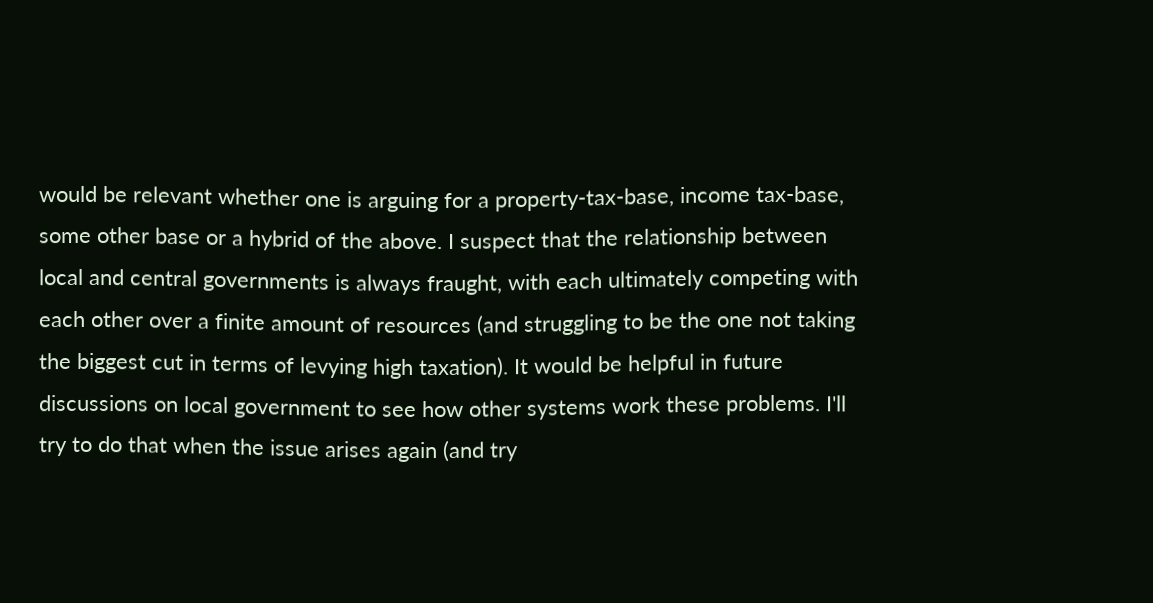would be relevant whether one is arguing for a property-tax-base, income tax-base, some other base or a hybrid of the above. I suspect that the relationship between local and central governments is always fraught, with each ultimately competing with each other over a finite amount of resources (and struggling to be the one not taking the biggest cut in terms of levying high taxation). It would be helpful in future discussions on local government to see how other systems work these problems. I'll try to do that when the issue arises again (and try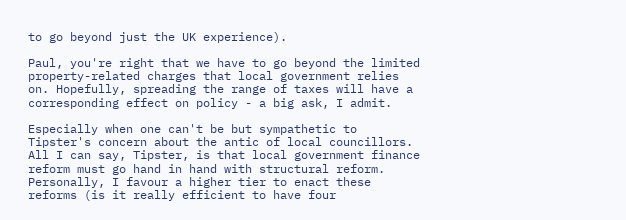to go beyond just the UK experience).

Paul, you're right that we have to go beyond the limited property-related charges that local government relies on. Hopefully, spreading the range of taxes will have a corresponding effect on policy - a big ask, I admit.

Especially when one can't be but sympathetic to Tipster's concern about the antic of local councillors. All I can say, Tipster, is that local government finance reform must go hand in hand with structural reform. Personally, I favour a higher tier to enact these reforms (is it really efficient to have four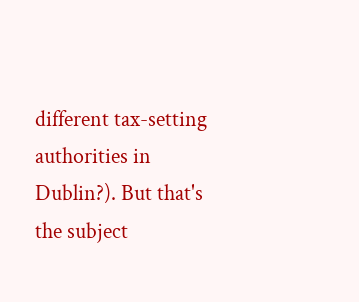different tax-setting authorities in Dublin?). But that's the subject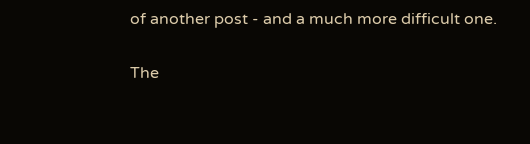of another post - and a much more difficult one.

The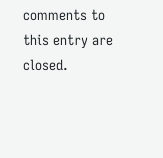comments to this entry are closed.